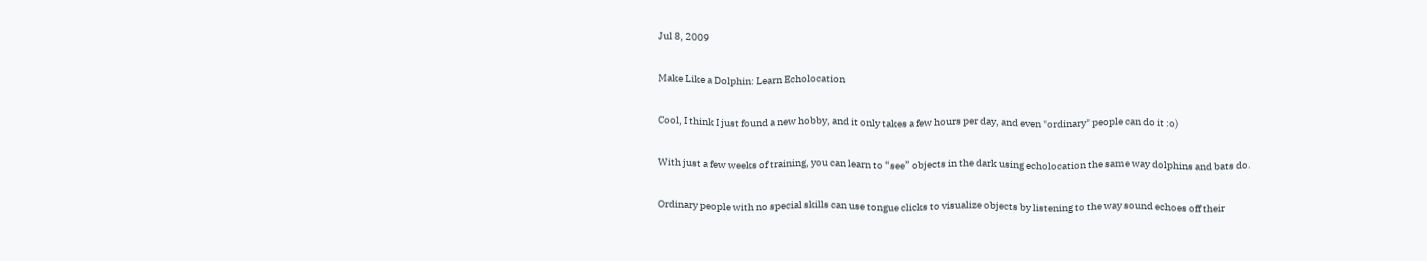Jul 8, 2009

Make Like a Dolphin: Learn Echolocation

Cool, I think I just found a new hobby, and it only takes a few hours per day, and even "ordinary" people can do it :o)

With just a few weeks of training, you can learn to “see” objects in the dark using echolocation the same way dolphins and bats do.

Ordinary people with no special skills can use tongue clicks to visualize objects by listening to the way sound echoes off their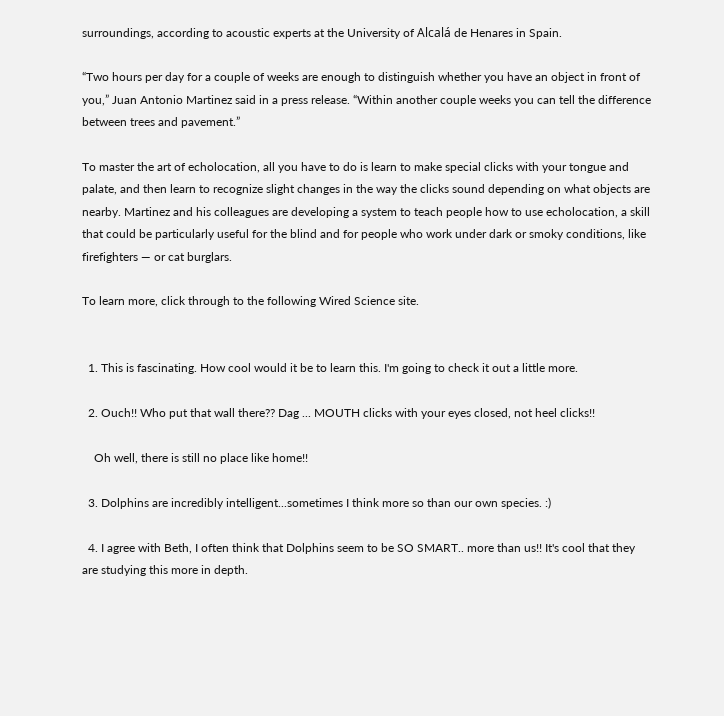surroundings, according to acoustic experts at the University of Alcalá de Henares in Spain.

“Two hours per day for a couple of weeks are enough to distinguish whether you have an object in front of you,” Juan Antonio Martinez said in a press release. “Within another couple weeks you can tell the difference between trees and pavement.”

To master the art of echolocation, all you have to do is learn to make special clicks with your tongue and palate, and then learn to recognize slight changes in the way the clicks sound depending on what objects are nearby. Martinez and his colleagues are developing a system to teach people how to use echolocation, a skill that could be particularly useful for the blind and for people who work under dark or smoky conditions, like firefighters — or cat burglars.

To learn more, click through to the following Wired Science site.


  1. This is fascinating. How cool would it be to learn this. I'm going to check it out a little more.

  2. Ouch!! Who put that wall there?? Dag ... MOUTH clicks with your eyes closed, not heel clicks!!

    Oh well, there is still no place like home!!

  3. Dolphins are incredibly intelligent...sometimes I think more so than our own species. :)

  4. I agree with Beth, I often think that Dolphins seem to be SO SMART.. more than us!! It's cool that they are studying this more in depth.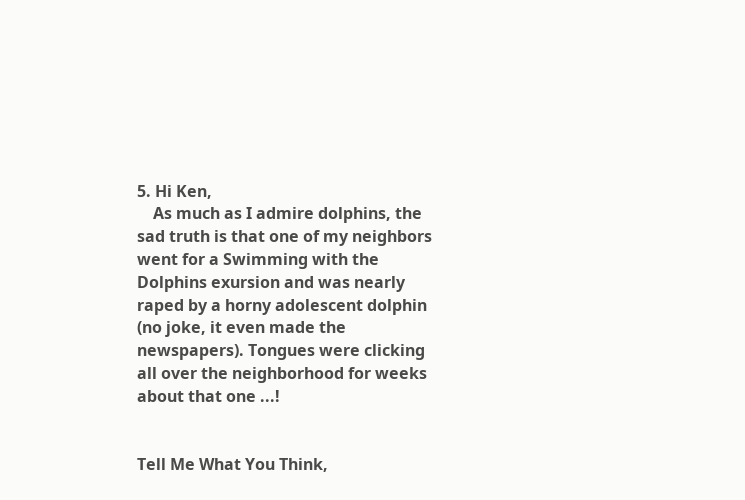5. Hi Ken,
    As much as I admire dolphins, the sad truth is that one of my neighbors went for a Swimming with the Dolphins exursion and was nearly raped by a horny adolescent dolphin (no joke, it even made the newspapers). Tongues were clicking all over the neighborhood for weeks about that one ...!


Tell Me What You Think,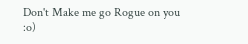Don't Make me go Rogue on you :o)